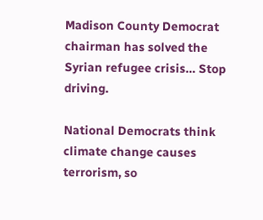Madison County Democrat chairman has solved the Syrian refugee crisis… Stop driving.

National Democrats think climate change causes terrorism, so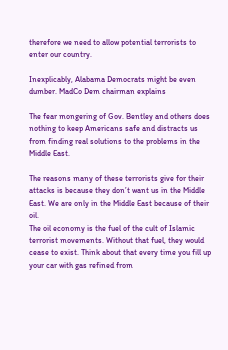therefore we need to allow potential terrorists to enter our country.

Inexplicably, Alabama Democrats might be even dumber. MadCo Dem chairman explains

The fear mongering of Gov. Bentley and others does nothing to keep Americans safe and distracts us from finding real solutions to the problems in the Middle East.

The reasons many of these terrorists give for their attacks is because they don’t want us in the Middle East. We are only in the Middle East because of their oil.
The oil economy is the fuel of the cult of Islamic terrorist movements. Without that fuel, they would cease to exist. Think about that every time you fill up your car with gas refined from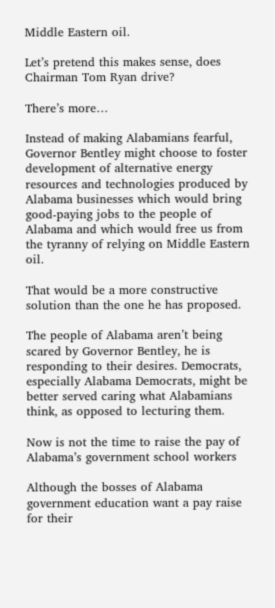Middle Eastern oil.

Let’s pretend this makes sense, does Chairman Tom Ryan drive?

There’s more…

Instead of making Alabamians fearful, Governor Bentley might choose to foster development of alternative energy resources and technologies produced by Alabama businesses which would bring good-paying jobs to the people of Alabama and which would free us from the tyranny of relying on Middle Eastern oil.

That would be a more constructive solution than the one he has proposed.

The people of Alabama aren’t being scared by Governor Bentley, he is responding to their desires. Democrats, especially Alabama Democrats, might be better served caring what Alabamians think, as opposed to lecturing them.

Now is not the time to raise the pay of Alabama’s government school workers

Although the bosses of Alabama government education want a pay raise for their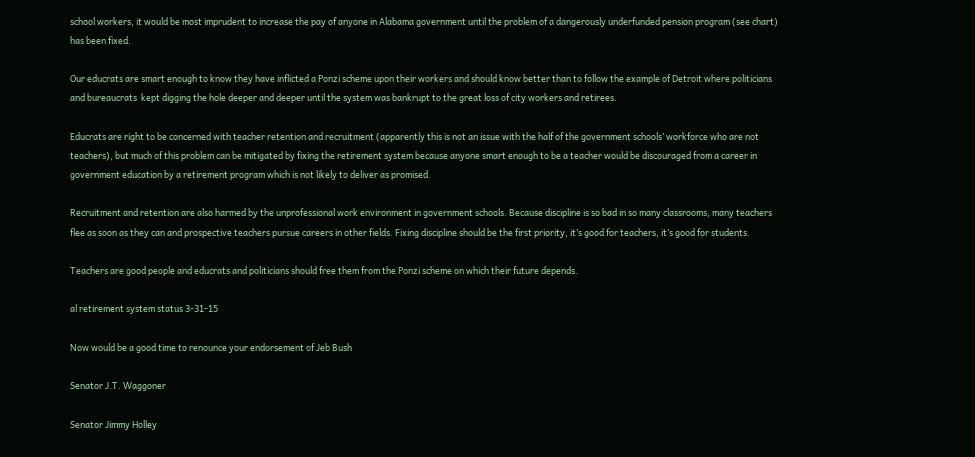school workers, it would be most imprudent to increase the pay of anyone in Alabama government until the problem of a dangerously underfunded pension program (see chart) has been fixed.

Our educrats are smart enough to know they have inflicted a Ponzi scheme upon their workers and should know better than to follow the example of Detroit where politicians and bureaucrats  kept digging the hole deeper and deeper until the system was bankrupt to the great loss of city workers and retirees.

Educrats are right to be concerned with teacher retention and recruitment (apparently this is not an issue with the half of the government schools’ workforce who are not teachers), but much of this problem can be mitigated by fixing the retirement system because anyone smart enough to be a teacher would be discouraged from a career in government education by a retirement program which is not likely to deliver as promised.

Recruitment and retention are also harmed by the unprofessional work environment in government schools. Because discipline is so bad in so many classrooms, many teachers flee as soon as they can and prospective teachers pursue careers in other fields. Fixing discipline should be the first priority, it’s good for teachers, it’s good for students.

Teachers are good people and educrats and politicians should free them from the Ponzi scheme on which their future depends.

al retirement system status 3-31-15

Now would be a good time to renounce your endorsement of Jeb Bush

Senator J.T. Waggoner

Senator Jimmy Holley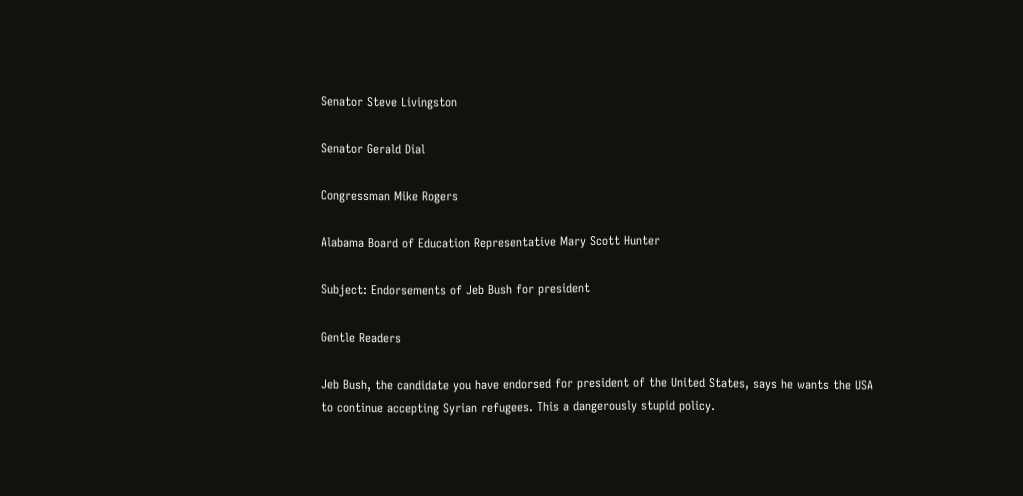Senator Steve Livingston

Senator Gerald Dial

Congressman Mike Rogers

Alabama Board of Education Representative Mary Scott Hunter

Subject: Endorsements of Jeb Bush for president

Gentle Readers

Jeb Bush, the candidate you have endorsed for president of the United States, says he wants the USA to continue accepting Syrian refugees. This a dangerously stupid policy.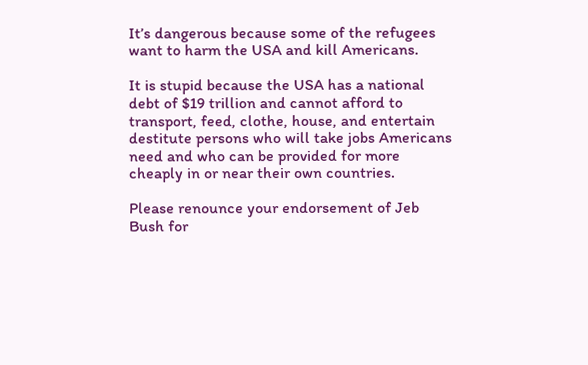It’s dangerous because some of the refugees want to harm the USA and kill Americans.

It is stupid because the USA has a national debt of $19 trillion and cannot afford to transport, feed, clothe, house, and entertain destitute persons who will take jobs Americans need and who can be provided for more cheaply in or near their own countries.

Please renounce your endorsement of Jeb Bush for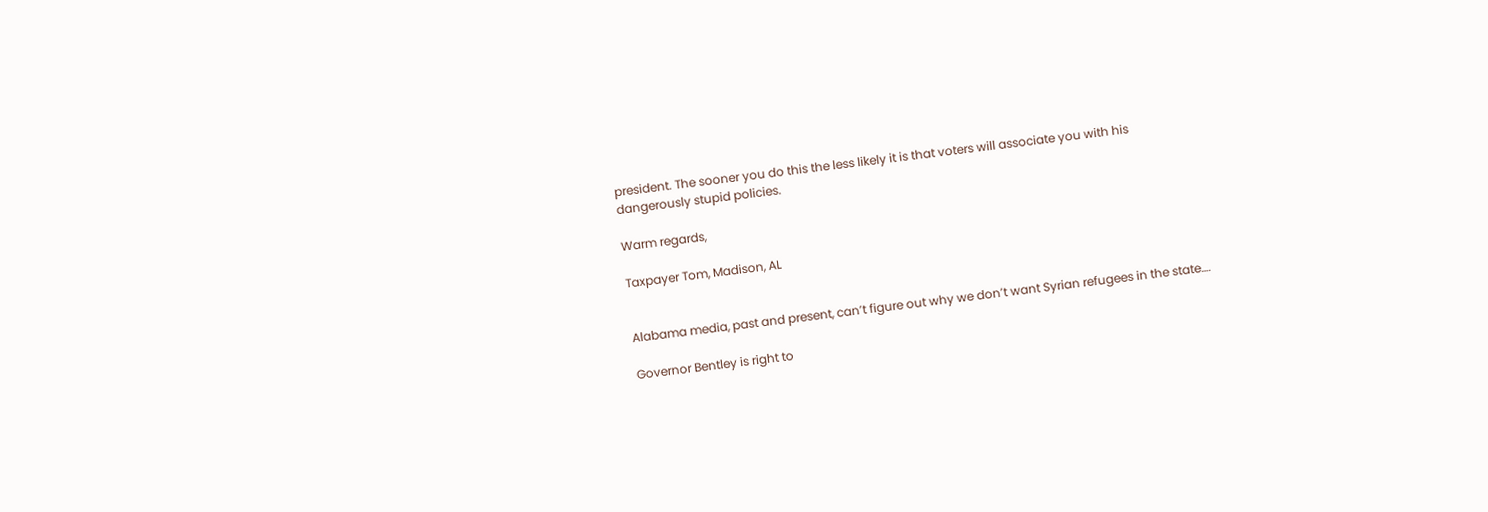president. The sooner you do this the less likely it is that voters will associate you with his dangerously stupid policies.

Warm regards,

Taxpayer Tom, Madison, AL


Alabama media, past and present, can’t figure out why we don’t want Syrian refugees in the state….

Governor Bentley is right to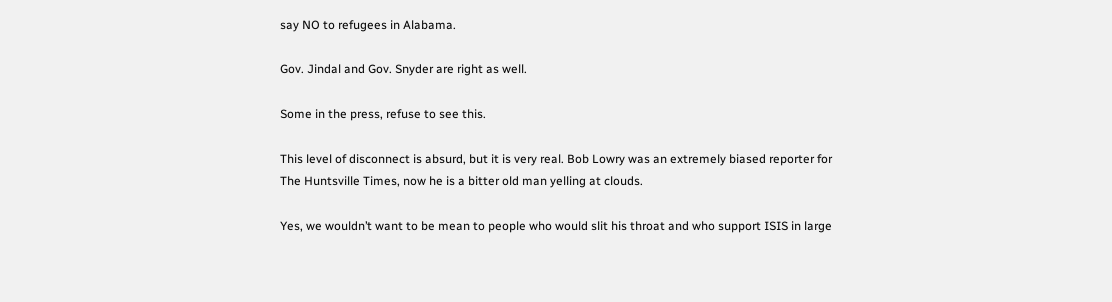say NO to refugees in Alabama.

Gov. Jindal and Gov. Snyder are right as well.

Some in the press, refuse to see this.

This level of disconnect is absurd, but it is very real. Bob Lowry was an extremely biased reporter for The Huntsville Times, now he is a bitter old man yelling at clouds.

Yes, we wouldn’t want to be mean to people who would slit his throat and who support ISIS in large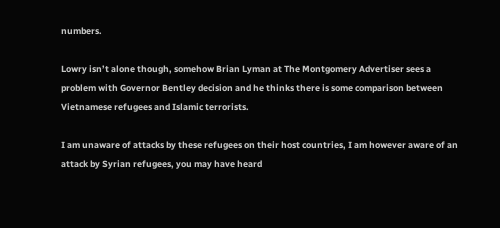numbers.

Lowry isn’t alone though, somehow Brian Lyman at The Montgomery Advertiser sees a problem with Governor Bentley decision and he thinks there is some comparison between Vietnamese refugees and Islamic terrorists.

I am unaware of attacks by these refugees on their host countries, I am however aware of an attack by Syrian refugees, you may have heard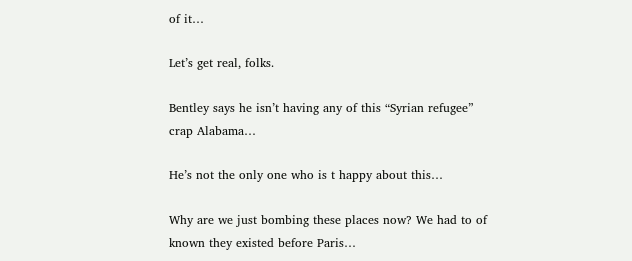of it…

Let’s get real, folks.

Bentley says he isn’t having any of this “Syrian refugee” crap Alabama…

He’s not the only one who is t happy about this…

Why are we just bombing these places now? We had to of known they existed before Paris…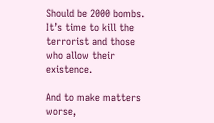Should be 2000 bombs. It’s time to kill the terrorist and those who allow their existence.

And to make matters worse,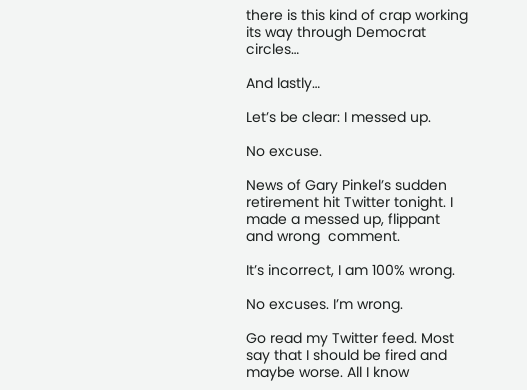there is this kind of crap working its way through Democrat circles…

And lastly…

Let’s be clear: I messed up.

No excuse.

News of Gary Pinkel’s sudden retirement hit Twitter tonight. I made a messed up, flippant and wrong  comment.

It’s incorrect, I am 100% wrong.

No excuses. I’m wrong.

Go read my Twitter feed. Most say that I should be fired and maybe worse. All I know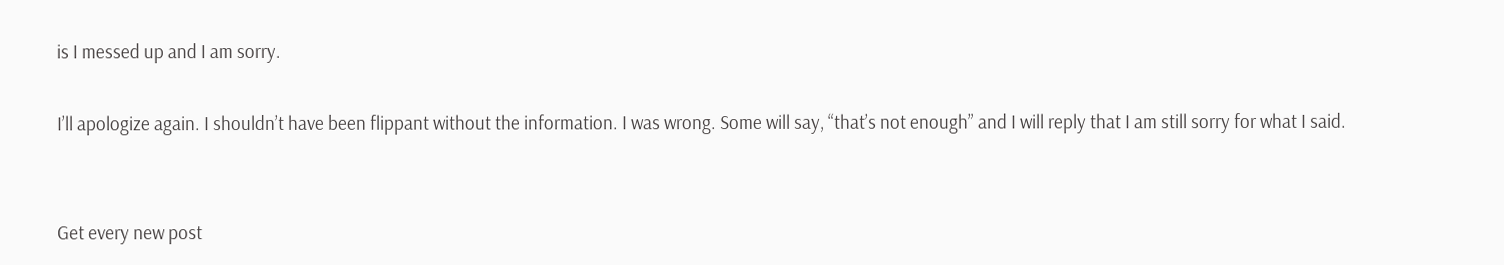is I messed up and I am sorry.

I’ll apologize again. I shouldn’t have been flippant without the information. I was wrong. Some will say, “that’s not enough” and I will reply that I am still sorry for what I said.


Get every new post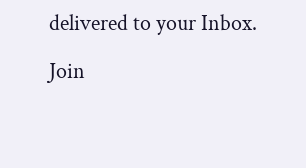delivered to your Inbox.

Join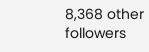8,368 other followers